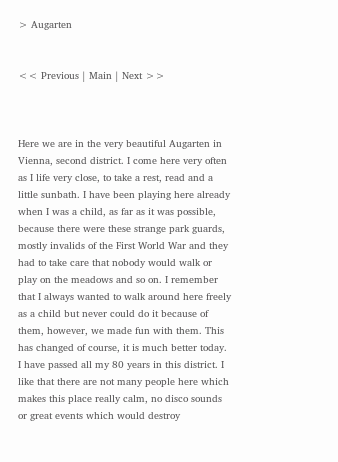> Augarten


<< Previous | Main | Next >>



Here we are in the very beautiful Augarten in Vienna, second district. I come here very often as I life very close, to take a rest, read and a little sunbath. I have been playing here already when I was a child, as far as it was possible, because there were these strange park guards, mostly invalids of the First World War and they had to take care that nobody would walk or play on the meadows and so on. I remember that I always wanted to walk around here freely as a child but never could do it because of them, however, we made fun with them. This has changed of course, it is much better today.
I have passed all my 80 years in this district. I like that there are not many people here which makes this place really calm, no disco sounds or great events which would destroy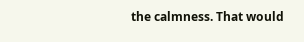the calmness. That would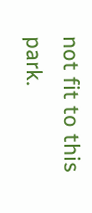not fit to this park.